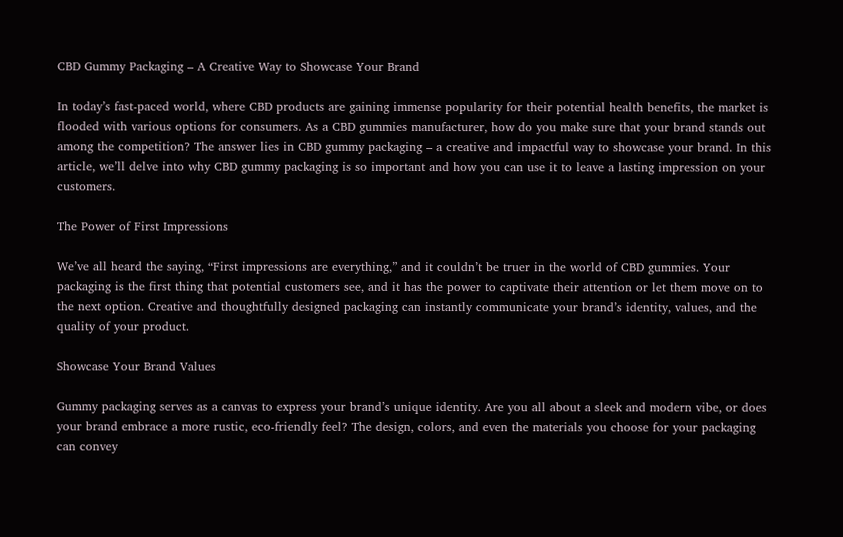CBD Gummy Packaging – A Creative Way to Showcase Your Brand

In today’s fast-paced world, where CBD products are gaining immense popularity for their potential health benefits, the market is flooded with various options for consumers. As a CBD gummies manufacturer, how do you make sure that your brand stands out among the competition? The answer lies in CBD gummy packaging – a creative and impactful way to showcase your brand. In this article, we’ll delve into why CBD gummy packaging is so important and how you can use it to leave a lasting impression on your customers.

The Power of First Impressions

We’ve all heard the saying, “First impressions are everything,” and it couldn’t be truer in the world of CBD gummies. Your packaging is the first thing that potential customers see, and it has the power to captivate their attention or let them move on to the next option. Creative and thoughtfully designed packaging can instantly communicate your brand’s identity, values, and the quality of your product.

Showcase Your Brand Values

Gummy packaging serves as a canvas to express your brand’s unique identity. Are you all about a sleek and modern vibe, or does your brand embrace a more rustic, eco-friendly feel? The design, colors, and even the materials you choose for your packaging can convey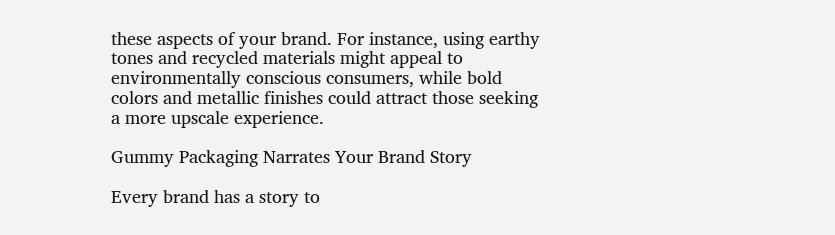these aspects of your brand. For instance, using earthy tones and recycled materials might appeal to environmentally conscious consumers, while bold colors and metallic finishes could attract those seeking a more upscale experience.

Gummy Packaging Narrates Your Brand Story

Every brand has a story to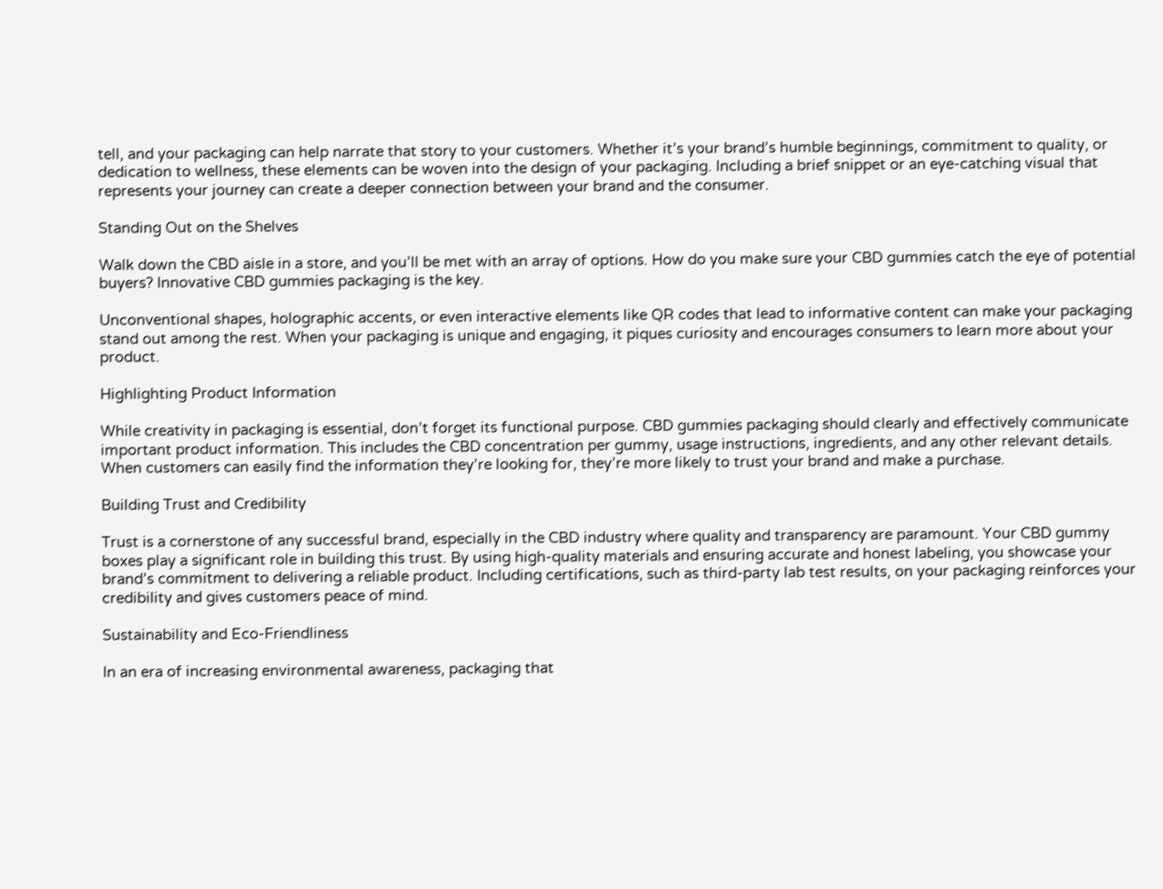tell, and your packaging can help narrate that story to your customers. Whether it’s your brand’s humble beginnings, commitment to quality, or dedication to wellness, these elements can be woven into the design of your packaging. Including a brief snippet or an eye-catching visual that represents your journey can create a deeper connection between your brand and the consumer.

Standing Out on the Shelves

Walk down the CBD aisle in a store, and you’ll be met with an array of options. How do you make sure your CBD gummies catch the eye of potential buyers? Innovative CBD gummies packaging is the key.

Unconventional shapes, holographic accents, or even interactive elements like QR codes that lead to informative content can make your packaging stand out among the rest. When your packaging is unique and engaging, it piques curiosity and encourages consumers to learn more about your product.

Highlighting Product Information

While creativity in packaging is essential, don’t forget its functional purpose. CBD gummies packaging should clearly and effectively communicate important product information. This includes the CBD concentration per gummy, usage instructions, ingredients, and any other relevant details. When customers can easily find the information they’re looking for, they’re more likely to trust your brand and make a purchase.

Building Trust and Credibility

Trust is a cornerstone of any successful brand, especially in the CBD industry where quality and transparency are paramount. Your CBD gummy boxes play a significant role in building this trust. By using high-quality materials and ensuring accurate and honest labeling, you showcase your brand’s commitment to delivering a reliable product. Including certifications, such as third-party lab test results, on your packaging reinforces your credibility and gives customers peace of mind.

Sustainability and Eco-Friendliness

In an era of increasing environmental awareness, packaging that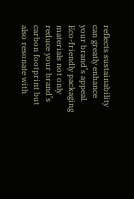reflects sustainability can greatly enhance your brand’s appeal. Eco-friendly packaging materials not only reduce your brand’s carbon footprint but also resonate with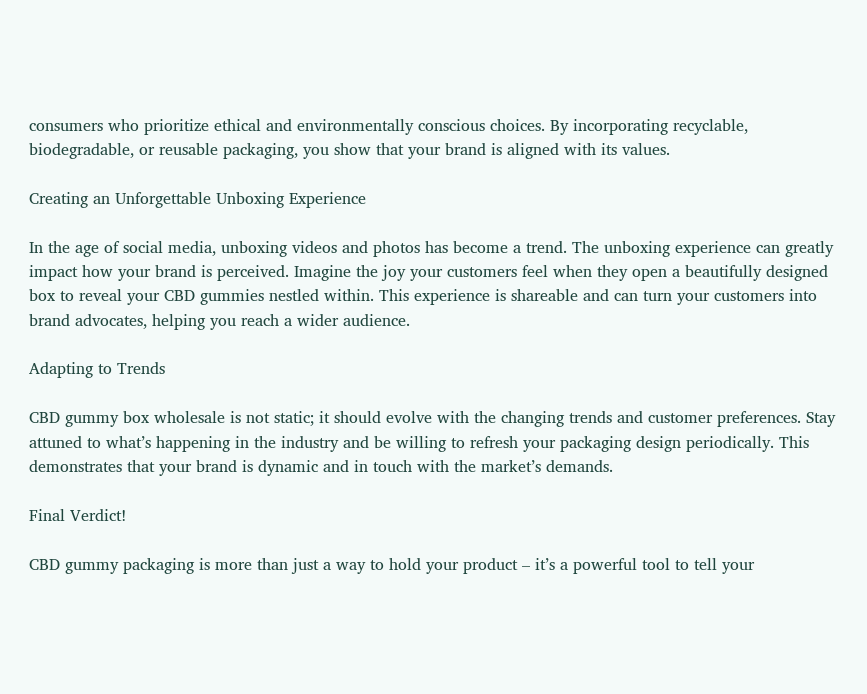consumers who prioritize ethical and environmentally conscious choices. By incorporating recyclable, biodegradable, or reusable packaging, you show that your brand is aligned with its values.

Creating an Unforgettable Unboxing Experience

In the age of social media, unboxing videos and photos has become a trend. The unboxing experience can greatly impact how your brand is perceived. Imagine the joy your customers feel when they open a beautifully designed box to reveal your CBD gummies nestled within. This experience is shareable and can turn your customers into brand advocates, helping you reach a wider audience.

Adapting to Trends

CBD gummy box wholesale is not static; it should evolve with the changing trends and customer preferences. Stay attuned to what’s happening in the industry and be willing to refresh your packaging design periodically. This demonstrates that your brand is dynamic and in touch with the market’s demands.

Final Verdict!

CBD gummy packaging is more than just a way to hold your product – it’s a powerful tool to tell your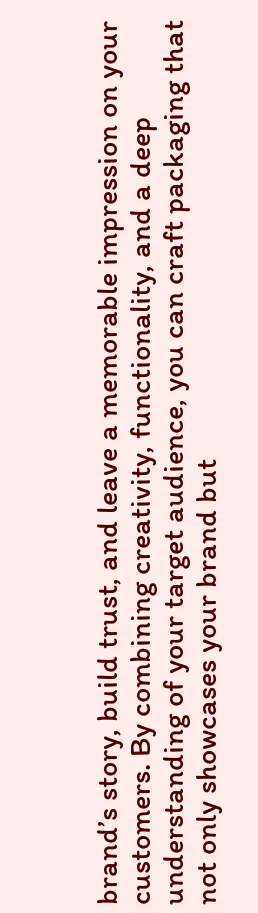brand’s story, build trust, and leave a memorable impression on your customers. By combining creativity, functionality, and a deep understanding of your target audience, you can craft packaging that not only showcases your brand but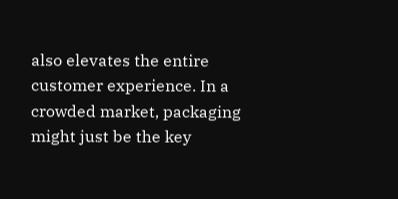also elevates the entire customer experience. In a crowded market, packaging might just be the key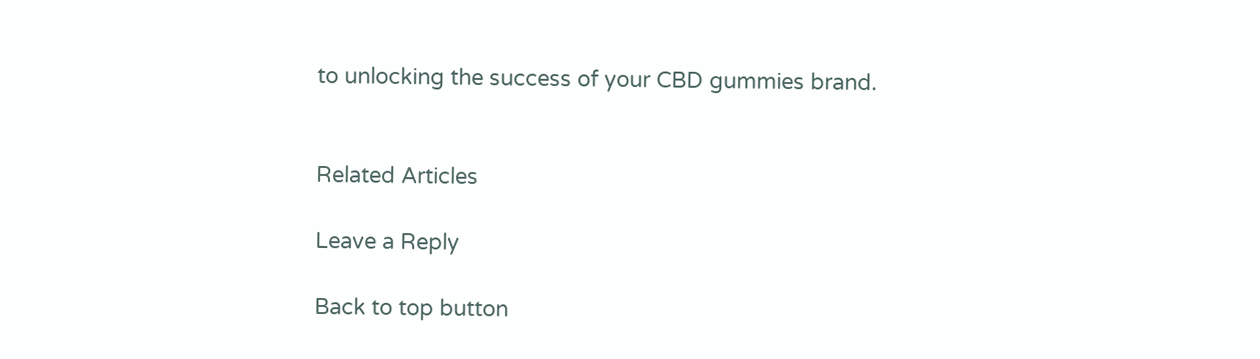to unlocking the success of your CBD gummies brand.


Related Articles

Leave a Reply

Back to top button